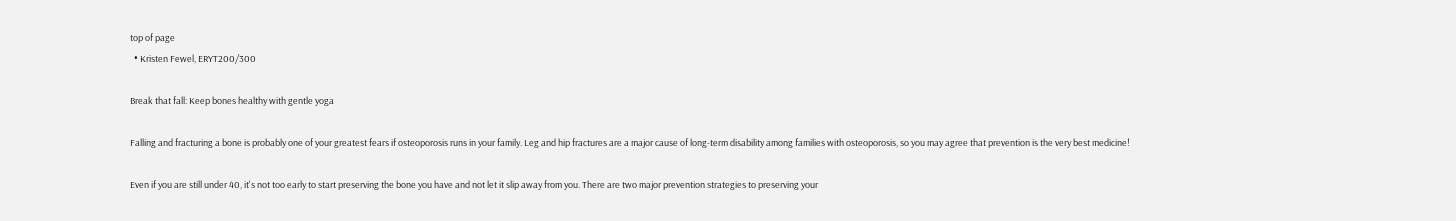top of page
  • Kristen Fewel, ERYT200/300

Break that fall: Keep bones healthy with gentle yoga

Falling and fracturing a bone is probably one of your greatest fears if osteoporosis runs in your family. Leg and hip fractures are a major cause of long-term disability among families with osteoporosis, so you may agree that prevention is the very best medicine!

Even if you are still under 40, it's not too early to start preserving the bone you have and not let it slip away from you. There are two major prevention strategies to preserving your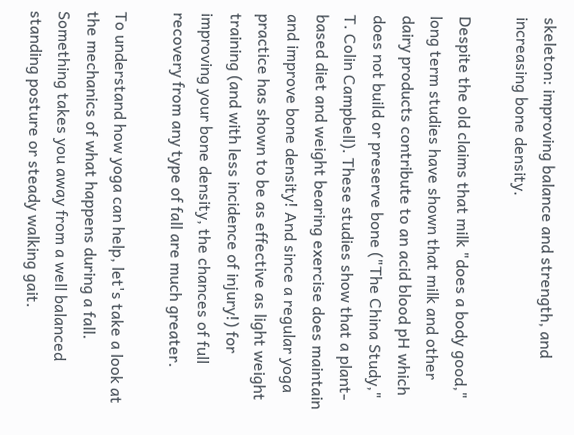skeleton: improving balance and strength, and increasing bone density.

Despite the old claims that milk "does a body good," long term studies have shown that milk and other dairy products contribute to an acid blood pH which does not build or preserve bone ("The China Study," T. Colin Campbell). These studies show that a plant-based diet and weight bearing exercise does maintain and improve bone density! And since a regular yoga practice has shown to be as effective as light weight training (and with less incidence of injury!) for improving your bone density, the chances of full recovery from any type of fall are much greater.

To understand how yoga can help, let's take a look at the mechanics of what happens during a fall. Something takes you away from a well balanced standing posture or steady walking gait.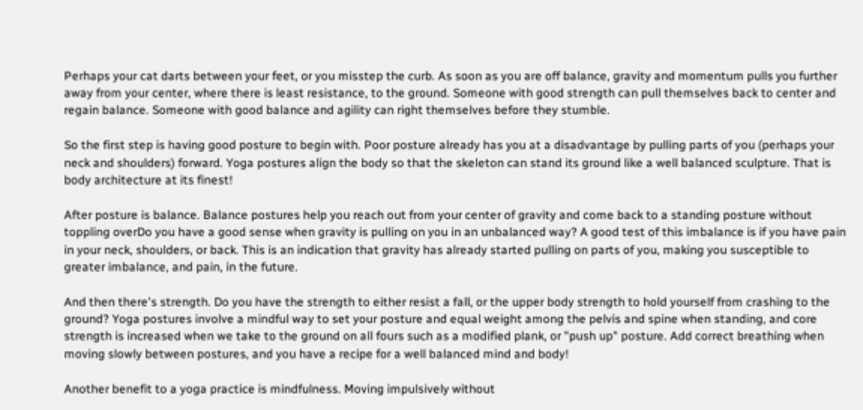Perhaps your cat darts between your feet, or you misstep the curb. As soon as you are off balance, gravity and momentum pulls you further away from your center, where there is least resistance, to the ground. Someone with good strength can pull themselves back to center and regain balance. Someone with good balance and agility can right themselves before they stumble.

So the first step is having good posture to begin with. Poor posture already has you at a disadvantage by pulling parts of you (perhaps your neck and shoulders) forward. Yoga postures align the body so that the skeleton can stand its ground like a well balanced sculpture. That is body architecture at its finest!

After posture is balance. Balance postures help you reach out from your center of gravity and come back to a standing posture without toppling overDo you have a good sense when gravity is pulling on you in an unbalanced way? A good test of this imbalance is if you have pain in your neck, shoulders, or back. This is an indication that gravity has already started pulling on parts of you, making you susceptible to greater imbalance, and pain, in the future.

And then there's strength. Do you have the strength to either resist a fall, or the upper body strength to hold yourself from crashing to the ground? Yoga postures involve a mindful way to set your posture and equal weight among the pelvis and spine when standing, and core strength is increased when we take to the ground on all fours such as a modified plank, or "push up" posture. Add correct breathing when moving slowly between postures, and you have a recipe for a well balanced mind and body!

Another benefit to a yoga practice is mindfulness. Moving impulsively without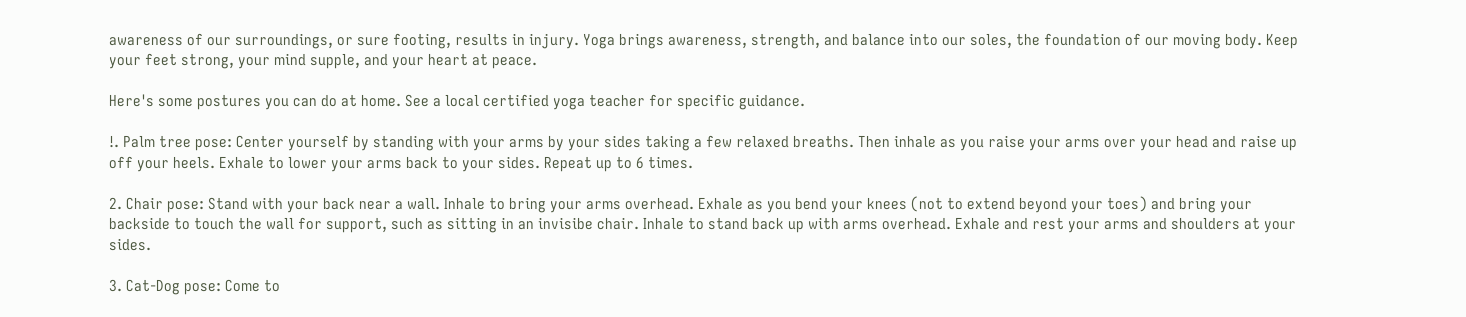awareness of our surroundings, or sure footing, results in injury. Yoga brings awareness, strength, and balance into our soles, the foundation of our moving body. Keep your feet strong, your mind supple, and your heart at peace.

Here's some postures you can do at home. See a local certified yoga teacher for specific guidance.

!. Palm tree pose: Center yourself by standing with your arms by your sides taking a few relaxed breaths. Then inhale as you raise your arms over your head and raise up off your heels. Exhale to lower your arms back to your sides. Repeat up to 6 times.

2. Chair pose: Stand with your back near a wall. Inhale to bring your arms overhead. Exhale as you bend your knees (not to extend beyond your toes) and bring your backside to touch the wall for support, such as sitting in an invisibe chair. Inhale to stand back up with arms overhead. Exhale and rest your arms and shoulders at your sides.

3. Cat-Dog pose: Come to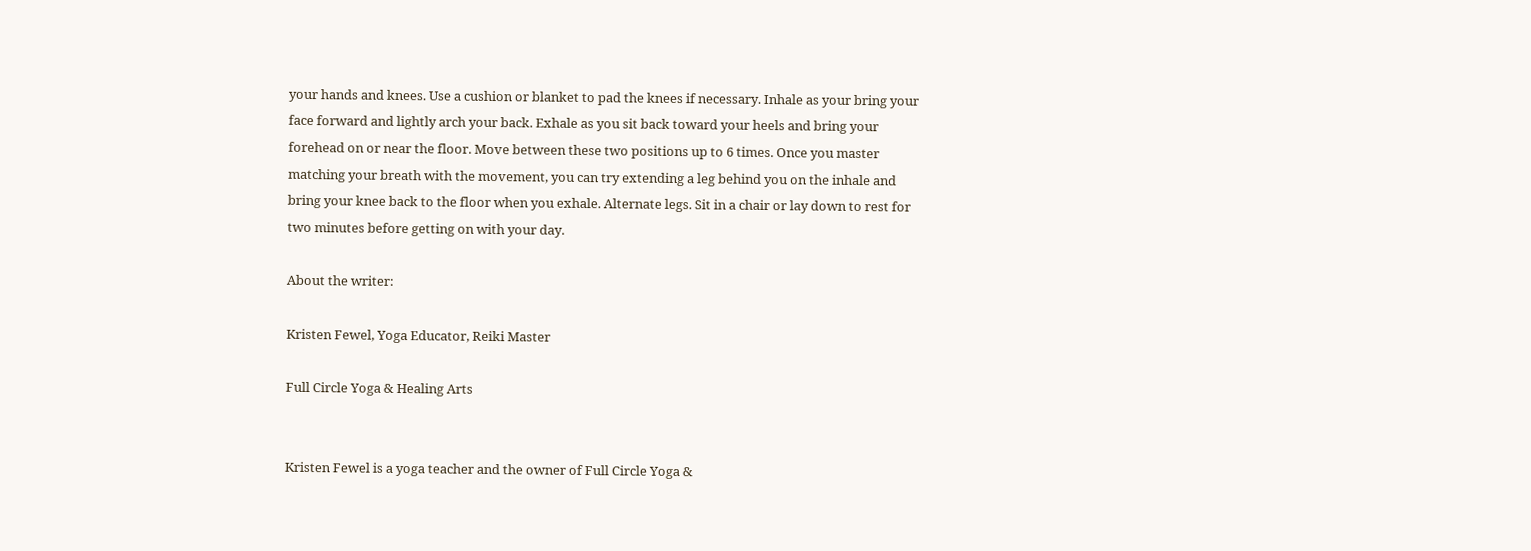your hands and knees. Use a cushion or blanket to pad the knees if necessary. Inhale as your bring your face forward and lightly arch your back. Exhale as you sit back toward your heels and bring your forehead on or near the floor. Move between these two positions up to 6 times. Once you master matching your breath with the movement, you can try extending a leg behind you on the inhale and bring your knee back to the floor when you exhale. Alternate legs. Sit in a chair or lay down to rest for two minutes before getting on with your day.

About the writer:

Kristen Fewel, Yoga Educator, Reiki Master

Full Circle Yoga & Healing Arts


Kristen Fewel is a yoga teacher and the owner of Full Circle Yoga &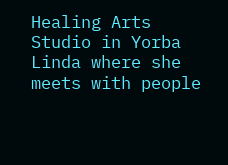Healing Arts Studio in Yorba Linda where she meets with people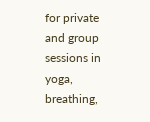for private and group sessions in yoga, breathing,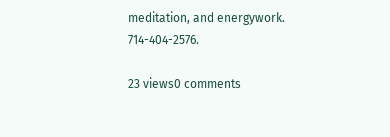meditation, and energywork. 714-404-2576.

23 views0 comments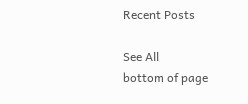Recent Posts

See All
bottom of page